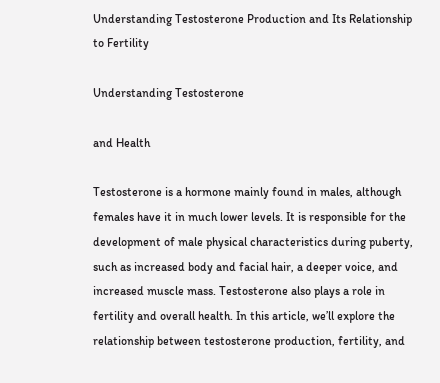Understanding Testosterone Production and Its Relationship to Fertility

Understanding Testosterone

and Health

Testosterone is a hormone mainly found in males, although females have it in much lower levels. It is responsible for the development of male physical characteristics during puberty, such as increased body and facial hair, a deeper voice, and increased muscle mass. Testosterone also plays a role in fertility and overall health. In this article, we’ll explore the relationship between testosterone production, fertility, and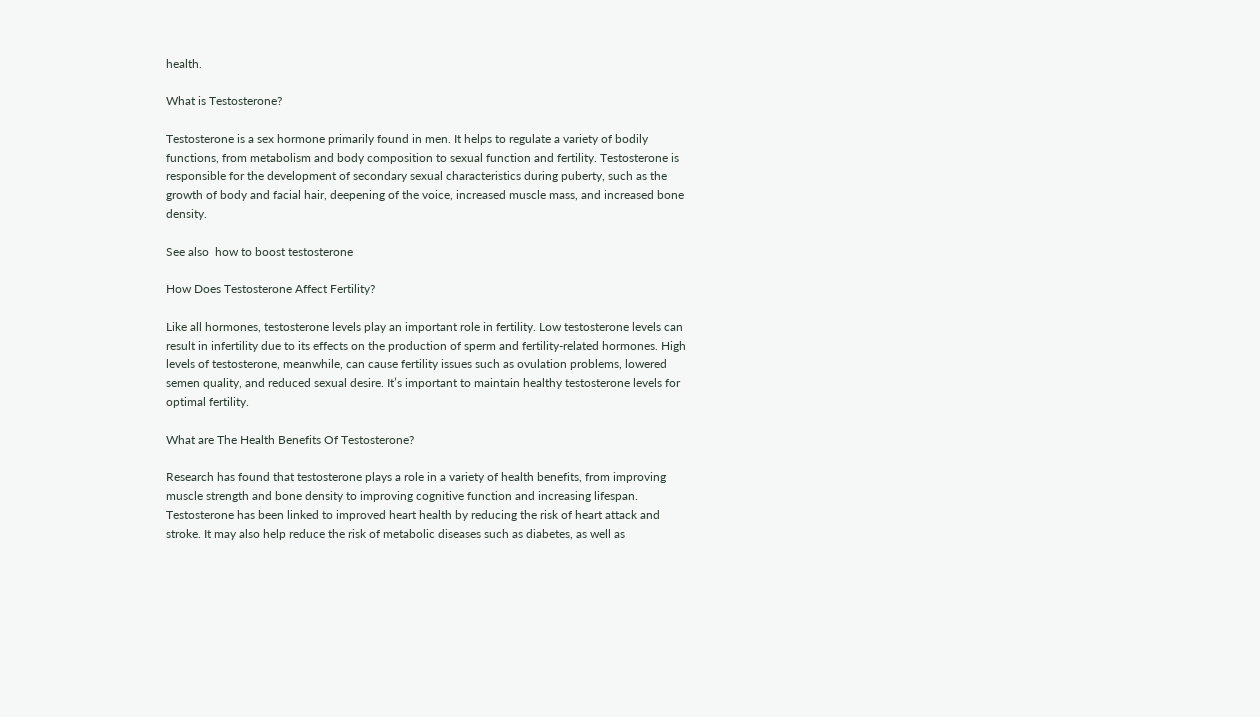health.

What is Testosterone?

Testosterone is a sex hormone primarily found in men. It helps to regulate a variety of bodily functions, from metabolism and body composition to sexual function and fertility. Testosterone is responsible for the development of secondary sexual characteristics during puberty, such as the growth of body and facial hair, deepening of the voice, increased muscle mass, and increased bone density.

See also  how to boost testosterone

How Does Testosterone Affect Fertility?

Like all hormones, testosterone levels play an important role in fertility. Low testosterone levels can result in infertility due to its effects on the production of sperm and fertility-related hormones. High levels of testosterone, meanwhile, can cause fertility issues such as ovulation problems, lowered semen quality, and reduced sexual desire. It’s important to maintain healthy testosterone levels for optimal fertility.

What are The Health Benefits Of Testosterone?

Research has found that testosterone plays a role in a variety of health benefits, from improving muscle strength and bone density to improving cognitive function and increasing lifespan. Testosterone has been linked to improved heart health by reducing the risk of heart attack and stroke. It may also help reduce the risk of metabolic diseases such as diabetes, as well as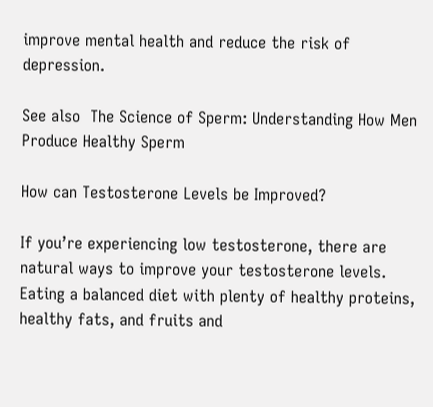improve mental health and reduce the risk of depression.

See also  The Science of Sperm: Understanding How Men Produce Healthy Sperm

How can Testosterone Levels be Improved?

If you’re experiencing low testosterone, there are natural ways to improve your testosterone levels. Eating a balanced diet with plenty of healthy proteins, healthy fats, and fruits and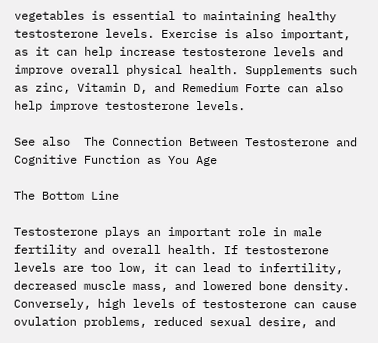vegetables is essential to maintaining healthy testosterone levels. Exercise is also important, as it can help increase testosterone levels and improve overall physical health. Supplements such as zinc, Vitamin D, and Remedium Forte can also help improve testosterone levels.

See also  The Connection Between Testosterone and Cognitive Function as You Age

The Bottom Line

Testosterone plays an important role in male fertility and overall health. If testosterone levels are too low, it can lead to infertility, decreased muscle mass, and lowered bone density. Conversely, high levels of testosterone can cause ovulation problems, reduced sexual desire, and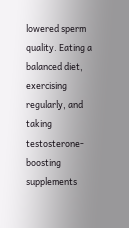lowered sperm quality. Eating a balanced diet, exercising regularly, and taking testosterone-boosting supplements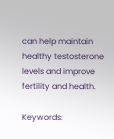can help maintain healthy testosterone levels and improve fertility and health.

Keywords: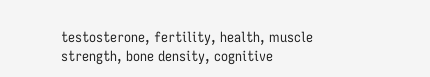testosterone, fertility, health, muscle strength, bone density, cognitive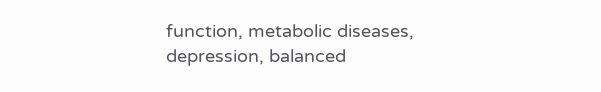function, metabolic diseases, depression, balanced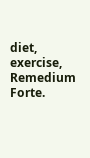diet, exercise, Remedium Forte.